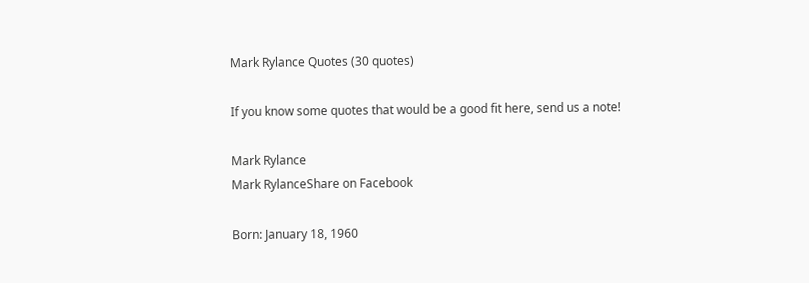Mark Rylance Quotes (30 quotes)

If you know some quotes that would be a good fit here, send us a note!

Mark Rylance
Mark RylanceShare on Facebook

Born: January 18, 1960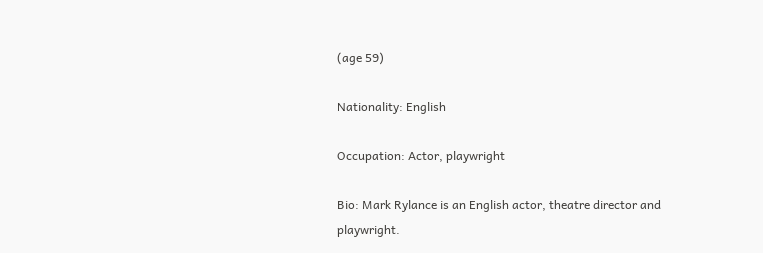(age 59)

Nationality: English

Occupation: Actor, playwright

Bio: Mark Rylance is an English actor, theatre director and playwright.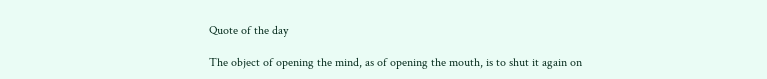Quote of the day

The object of opening the mind, as of opening the mouth, is to shut it again on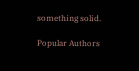something solid.

Popular Authors